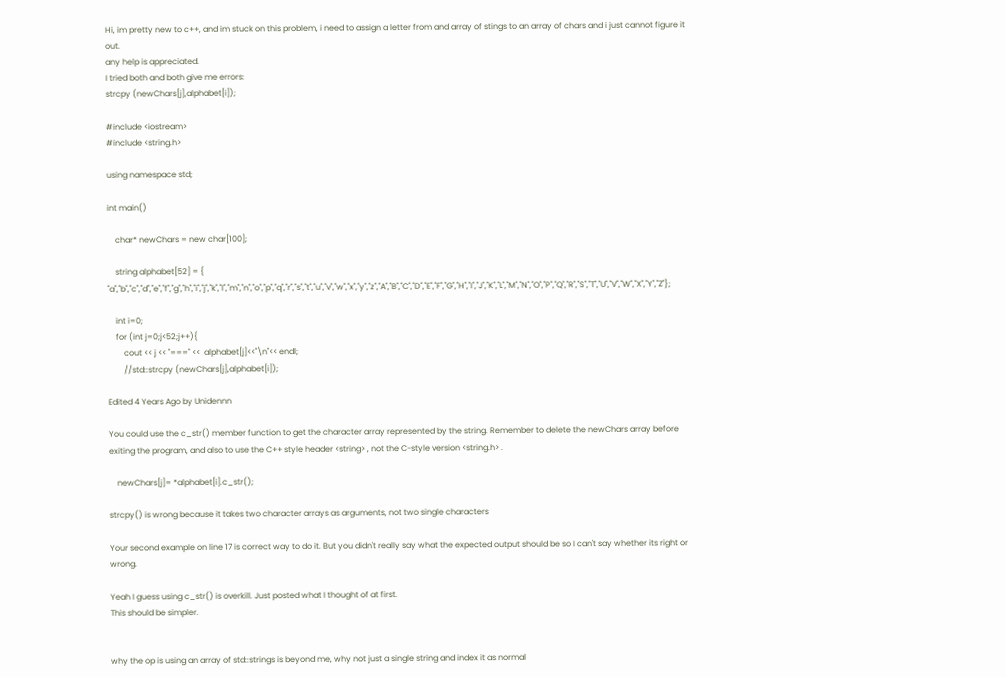Hi, im pretty new to c++, and im stuck on this problem, i need to assign a letter from and array of stings to an array of chars and i just cannot figure it out.
any help is appreciated.
I tried both and both give me errors:
strcpy (newChars[j],alphabet[i]);

#include <iostream>
#include <string.h>

using namespace std;

int main()

    char* newChars = new char[100];

    string alphabet[52] = { "a","b","c","d","e","f","g","h","i","j","k","l","m","n","o","p","q","r","s","t","u","v","w","x","y","z","A","B","C","D","E","F","G","H","I","J","K","L","M","N","O","P","Q","R","S","T","U","V","W","X","Y","Z"};

    int i=0;
    for (int j=0;j<52;j++){
        cout << j << "===" <<  alphabet[j]<<"\n"<< endl;
        //std::strcpy (newChars[j],alphabet[i]);

Edited 4 Years Ago by Unidennn

You could use the c_str() member function to get the character array represented by the string. Remember to delete the newChars array before exiting the program, and also to use the C++ style header <string> , not the C-style version <string.h> .

    newChars[j]= *alphabet[i].c_str();

strcpy() is wrong because it takes two character arrays as arguments, not two single characters

Your second example on line 17 is correct way to do it. But you didn't really say what the expected output should be so I can't say whether its right or wrong.

Yeah I guess using c_str() is overkill. Just posted what I thought of at first.
This should be simpler.


why the op is using an array of std::strings is beyond me, why not just a single string and index it as normal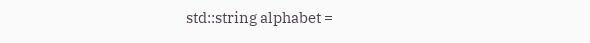std::string alphabet =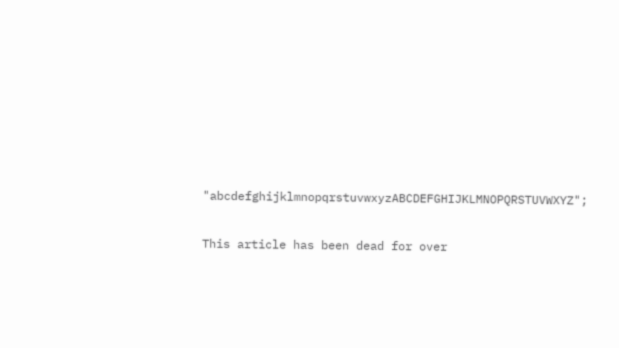"abcdefghijklmnopqrstuvwxyzABCDEFGHIJKLMNOPQRSTUVWXYZ";

This article has been dead for over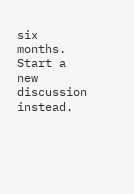six months. Start a new discussion instead.